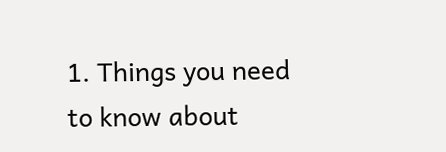1. Things you need to know about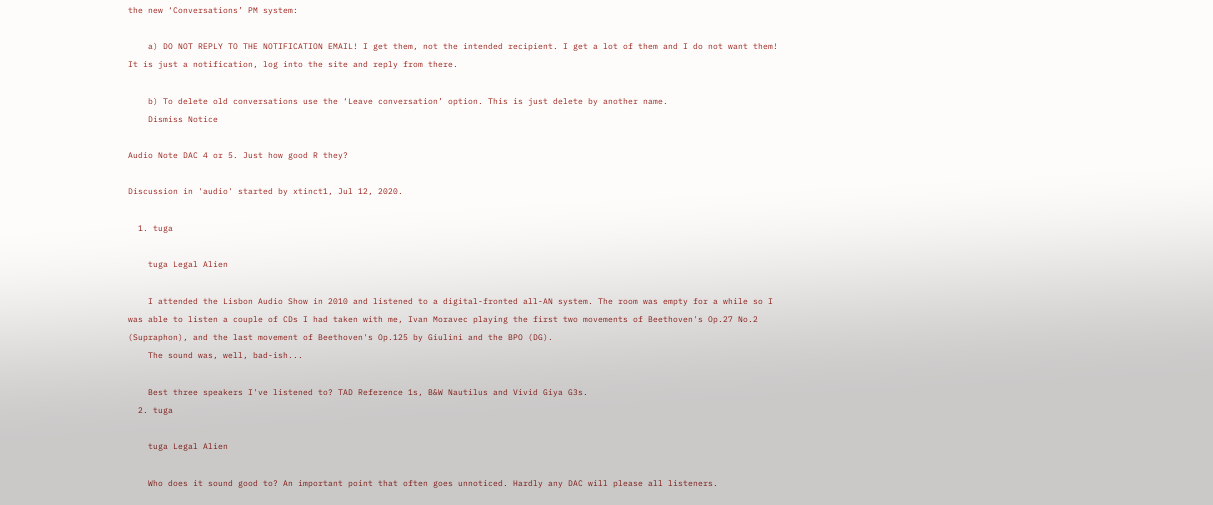the new ‘Conversations’ PM system:

    a) DO NOT REPLY TO THE NOTIFICATION EMAIL! I get them, not the intended recipient. I get a lot of them and I do not want them! It is just a notification, log into the site and reply from there.

    b) To delete old conversations use the ‘Leave conversation’ option. This is just delete by another name.
    Dismiss Notice

Audio Note DAC 4 or 5. Just how good R they?

Discussion in 'audio' started by xtinct1, Jul 12, 2020.

  1. tuga

    tuga Legal Alien

    I attended the Lisbon Audio Show in 2010 and listened to a digital-fronted all-AN system. The room was empty for a while so I was able to listen a couple of CDs I had taken with me, Ivan Moravec playing the first two movements of Beethoven's Op.27 No.2 (Supraphon), and the last movement of Beethoven's Op.125 by Giulini and the BPO (DG).
    The sound was, well, bad-ish...

    Best three speakers I've listened to? TAD Reference 1s, B&W Nautilus and Vivid Giya G3s.
  2. tuga

    tuga Legal Alien

    Who does it sound good to? An important point that often goes unnoticed. Hardly any DAC will please all listeners.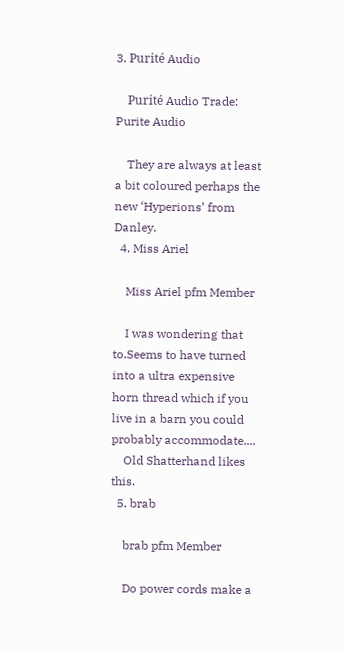3. Purité Audio

    Purité Audio Trade: Purite Audio

    They are always at least a bit coloured perhaps the new ‘Hyperions’ from Danley.
  4. Miss Ariel

    Miss Ariel pfm Member

    I was wondering that to.Seems to have turned into a ultra expensive horn thread which if you live in a barn you could probably accommodate....
    Old Shatterhand likes this.
  5. brab

    brab pfm Member

    Do power cords make a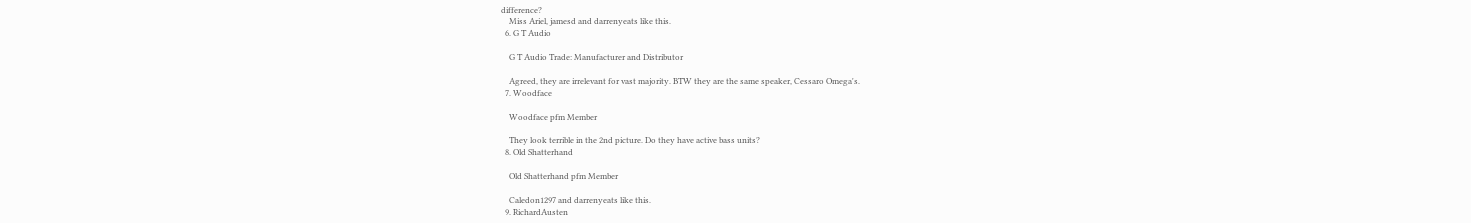difference?
    Miss Ariel, jamesd and darrenyeats like this.
  6. G T Audio

    G T Audio Trade: Manufacturer and Distributor

    Agreed, they are irrelevant for vast majority. BTW they are the same speaker, Cessaro Omega's.
  7. Woodface

    Woodface pfm Member

    They look terrible in the 2nd picture. Do they have active bass units?
  8. Old Shatterhand

    Old Shatterhand pfm Member

    Caledon1297 and darrenyeats like this.
  9. RichardAusten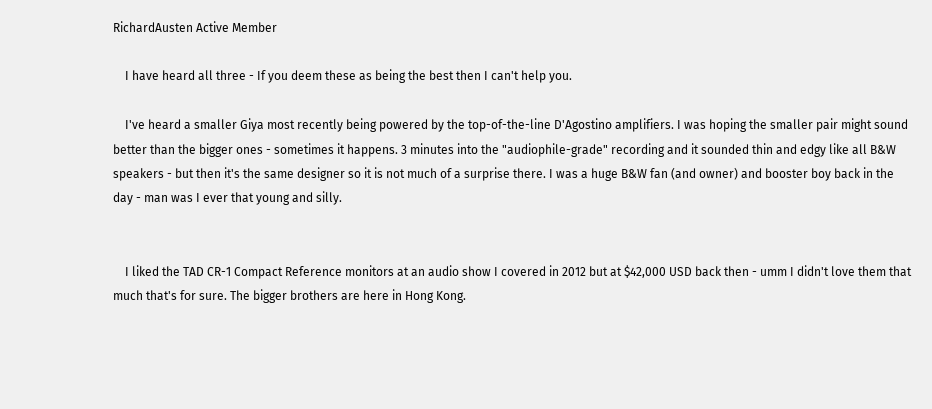RichardAusten Active Member

    I have heard all three - If you deem these as being the best then I can't help you.

    I've heard a smaller Giya most recently being powered by the top-of-the-line D'Agostino amplifiers. I was hoping the smaller pair might sound better than the bigger ones - sometimes it happens. 3 minutes into the "audiophile-grade" recording and it sounded thin and edgy like all B&W speakers - but then it's the same designer so it is not much of a surprise there. I was a huge B&W fan (and owner) and booster boy back in the day - man was I ever that young and silly.


    I liked the TAD CR-1 Compact Reference monitors at an audio show I covered in 2012 but at $42,000 USD back then - umm I didn't love them that much that's for sure. The bigger brothers are here in Hong Kong.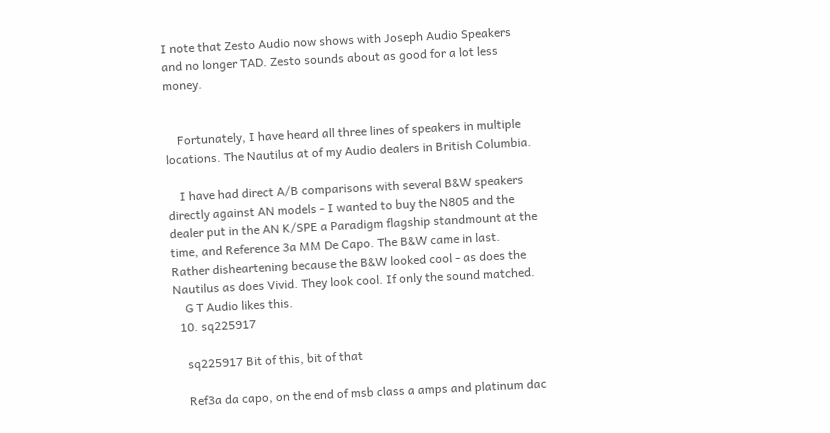I note that Zesto Audio now shows with Joseph Audio Speakers and no longer TAD. Zesto sounds about as good for a lot less money.


    Fortunately, I have heard all three lines of speakers in multiple locations. The Nautilus at of my Audio dealers in British Columbia.

    I have had direct A/B comparisons with several B&W speakers directly against AN models - I wanted to buy the N805 and the dealer put in the AN K/SPE a Paradigm flagship standmount at the time, and Reference 3a MM De Capo. The B&W came in last. Rather disheartening because the B&W looked cool - as does the Nautilus as does Vivid. They look cool. If only the sound matched.
    G T Audio likes this.
  10. sq225917

    sq225917 Bit of this, bit of that

    Ref3a da capo, on the end of msb class a amps and platinum dac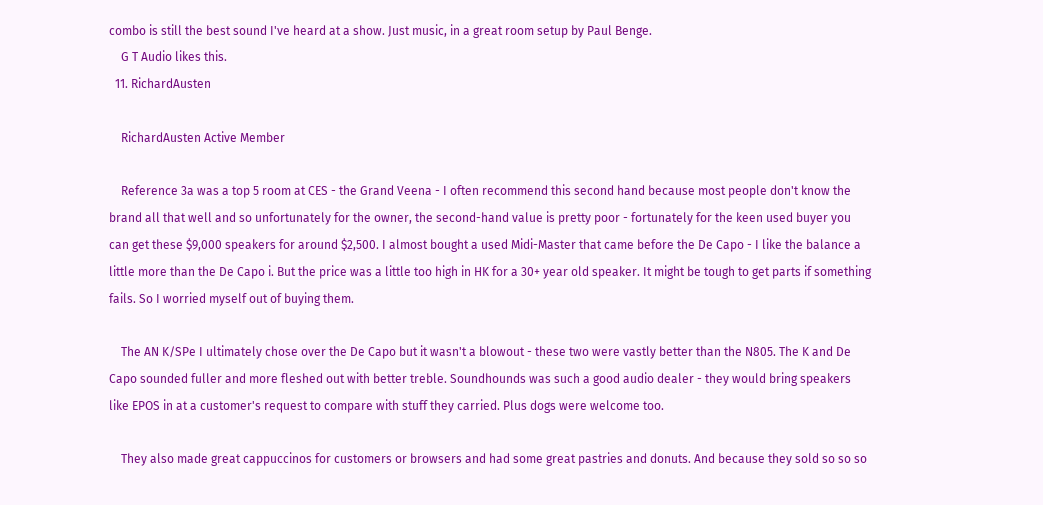combo is still the best sound I've heard at a show. Just music, in a great room setup by Paul Benge.
    G T Audio likes this.
  11. RichardAusten

    RichardAusten Active Member

    Reference 3a was a top 5 room at CES - the Grand Veena - I often recommend this second hand because most people don't know the brand all that well and so unfortunately for the owner, the second-hand value is pretty poor - fortunately for the keen used buyer you can get these $9,000 speakers for around $2,500. I almost bought a used Midi-Master that came before the De Capo - I like the balance a little more than the De Capo i. But the price was a little too high in HK for a 30+ year old speaker. It might be tough to get parts if something fails. So I worried myself out of buying them.

    The AN K/SPe I ultimately chose over the De Capo but it wasn't a blowout - these two were vastly better than the N805. The K and De Capo sounded fuller and more fleshed out with better treble. Soundhounds was such a good audio dealer - they would bring speakers like EPOS in at a customer's request to compare with stuff they carried. Plus dogs were welcome too.

    They also made great cappuccinos for customers or browsers and had some great pastries and donuts. And because they sold so so so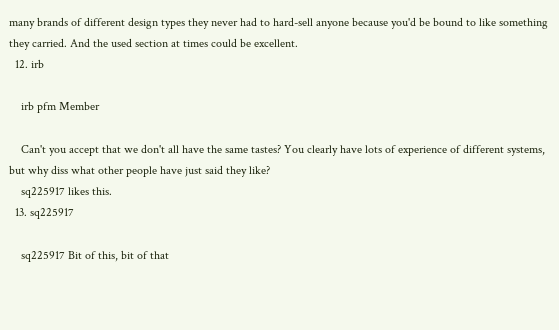many brands of different design types they never had to hard-sell anyone because you'd be bound to like something they carried. And the used section at times could be excellent.
  12. irb

    irb pfm Member

    Can't you accept that we don't all have the same tastes? You clearly have lots of experience of different systems, but why diss what other people have just said they like?
    sq225917 likes this.
  13. sq225917

    sq225917 Bit of this, bit of that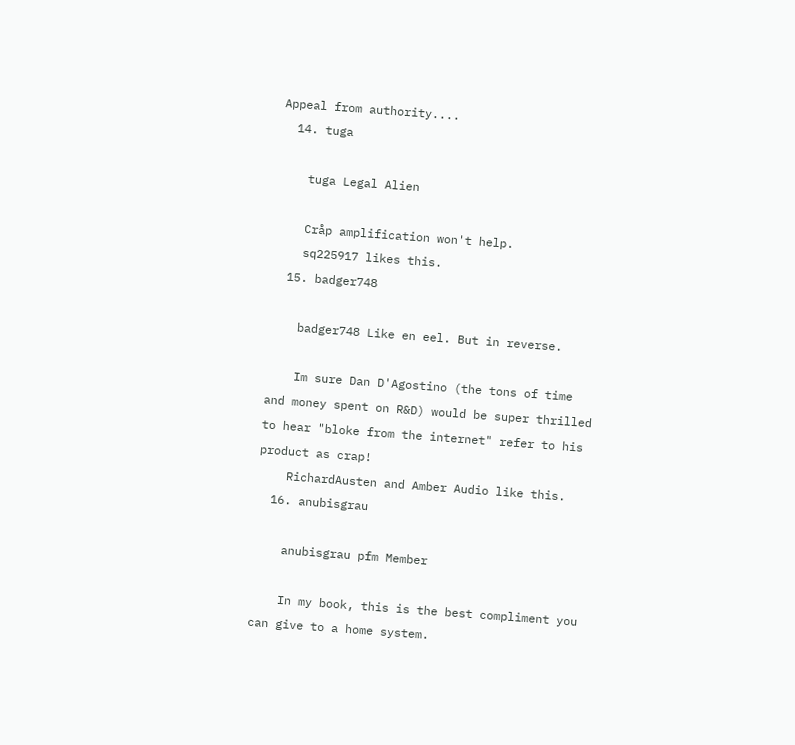Appeal from authority....
  14. tuga

    tuga Legal Alien

    Cråp amplification won't help.
    sq225917 likes this.
  15. badger748

    badger748 Like en eel. But in reverse.

    Im sure Dan D'Agostino (the tons of time and money spent on R&D) would be super thrilled to hear "bloke from the internet" refer to his product as crap!
    RichardAusten and Amber Audio like this.
  16. anubisgrau

    anubisgrau pfm Member

    In my book, this is the best compliment you can give to a home system.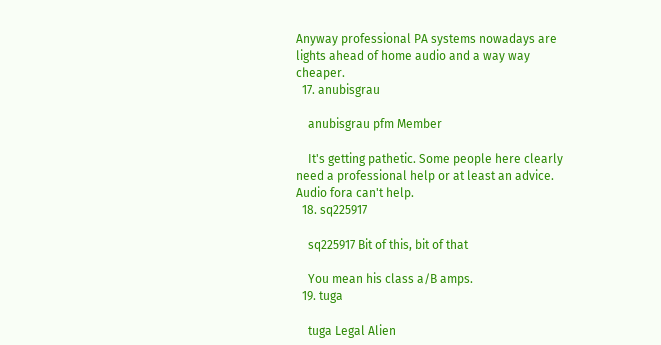Anyway professional PA systems nowadays are lights ahead of home audio and a way way cheaper.
  17. anubisgrau

    anubisgrau pfm Member

    It's getting pathetic. Some people here clearly need a professional help or at least an advice. Audio fora can't help.
  18. sq225917

    sq225917 Bit of this, bit of that

    You mean his class a/B amps.
  19. tuga

    tuga Legal Alien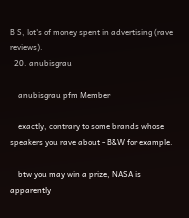B S, lot's of money spent in advertising (rave reviews).
  20. anubisgrau

    anubisgrau pfm Member

    exactly, contrary to some brands whose speakers you rave about - B&W for example.

    btw you may win a prize, NASA is apparently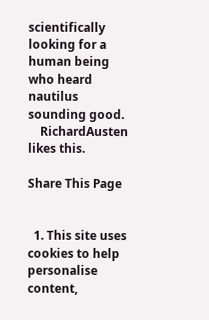scientifically looking for a human being who heard nautilus sounding good.
    RichardAusten likes this.

Share This Page


  1. This site uses cookies to help personalise content,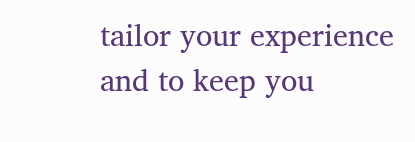tailor your experience and to keep you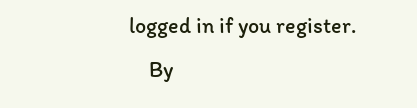logged in if you register.
    By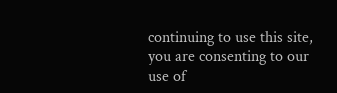continuing to use this site, you are consenting to our use of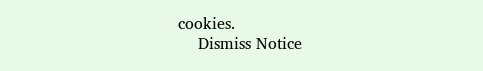cookies.
    Dismiss Notice